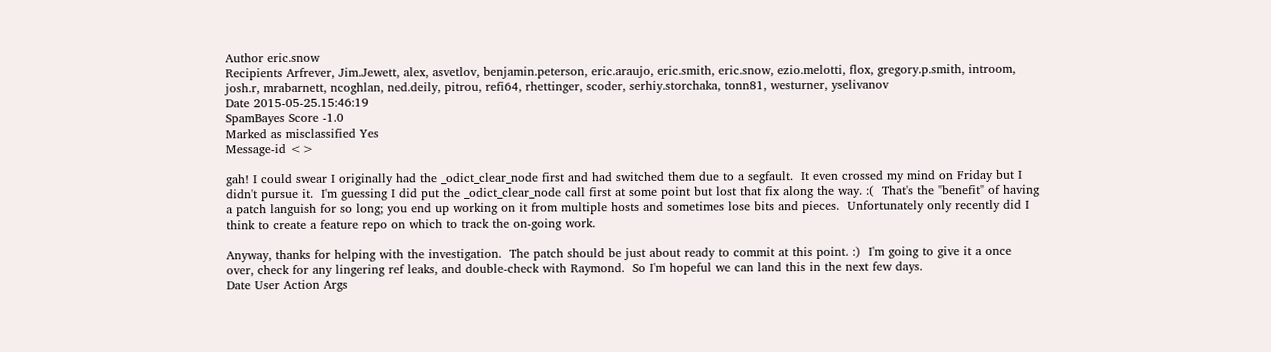Author eric.snow
Recipients Arfrever, Jim.Jewett, alex, asvetlov, benjamin.peterson, eric.araujo, eric.smith, eric.snow, ezio.melotti, flox, gregory.p.smith, introom, josh.r, mrabarnett, ncoghlan, ned.deily, pitrou, refi64, rhettinger, scoder, serhiy.storchaka, tonn81, westurner, yselivanov
Date 2015-05-25.15:46:19
SpamBayes Score -1.0
Marked as misclassified Yes
Message-id <>

gah! I could swear I originally had the _odict_clear_node first and had switched them due to a segfault.  It even crossed my mind on Friday but I didn't pursue it.  I'm guessing I did put the _odict_clear_node call first at some point but lost that fix along the way. :(  That's the "benefit" of having a patch languish for so long; you end up working on it from multiple hosts and sometimes lose bits and pieces.  Unfortunately only recently did I think to create a feature repo on which to track the on-going work.

Anyway, thanks for helping with the investigation.  The patch should be just about ready to commit at this point. :)  I'm going to give it a once over, check for any lingering ref leaks, and double-check with Raymond.  So I'm hopeful we can land this in the next few days.
Date User Action Args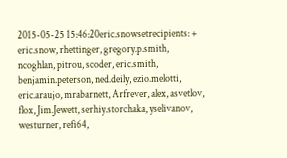2015-05-25 15:46:20eric.snowsetrecipients: + eric.snow, rhettinger, gregory.p.smith, ncoghlan, pitrou, scoder, eric.smith, benjamin.peterson, ned.deily, ezio.melotti, eric.araujo, mrabarnett, Arfrever, alex, asvetlov, flox, Jim.Jewett, serhiy.storchaka, yselivanov, westurner, refi64,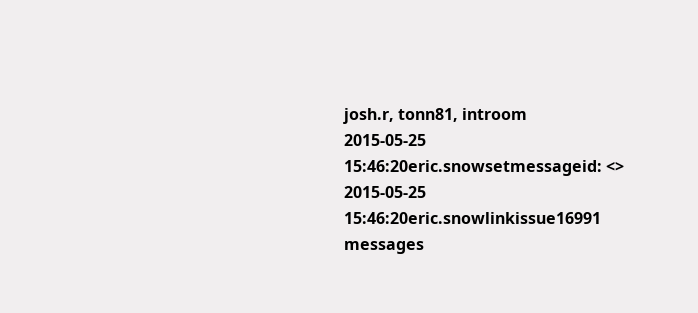josh.r, tonn81, introom
2015-05-25 15:46:20eric.snowsetmessageid: <>
2015-05-25 15:46:20eric.snowlinkissue16991 messages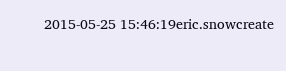2015-05-25 15:46:19eric.snowcreate